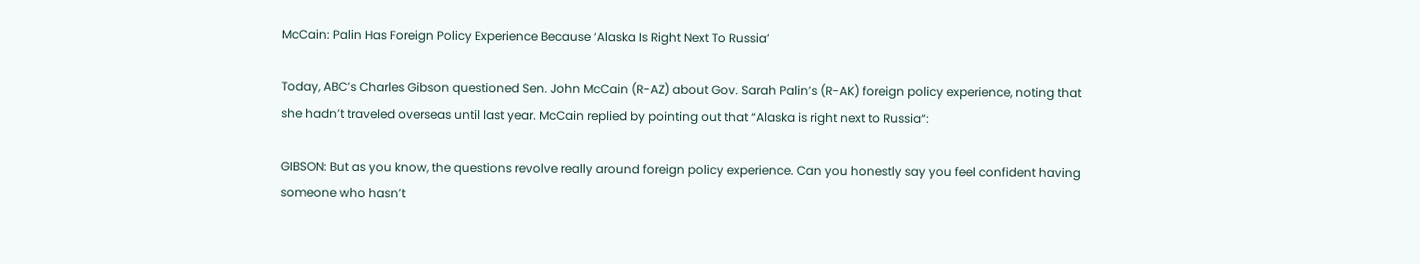McCain: Palin Has Foreign Policy Experience Because ‘Alaska Is Right Next To Russia’

Today, ABC’s Charles Gibson questioned Sen. John McCain (R-AZ) about Gov. Sarah Palin’s (R-AK) foreign policy experience, noting that she hadn’t traveled overseas until last year. McCain replied by pointing out that “Alaska is right next to Russia“:

GIBSON: But as you know, the questions revolve really around foreign policy experience. Can you honestly say you feel confident having someone who hasn’t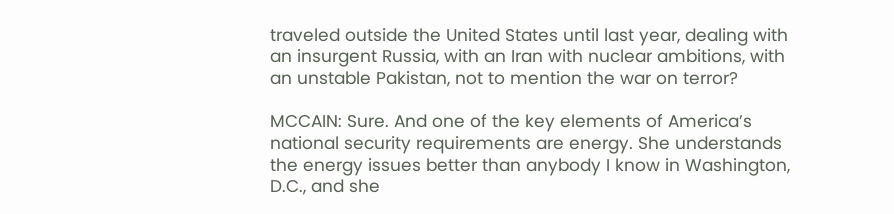traveled outside the United States until last year, dealing with an insurgent Russia, with an Iran with nuclear ambitions, with an unstable Pakistan, not to mention the war on terror?

MCCAIN: Sure. And one of the key elements of America’s national security requirements are energy. She understands the energy issues better than anybody I know in Washington, D.C., and she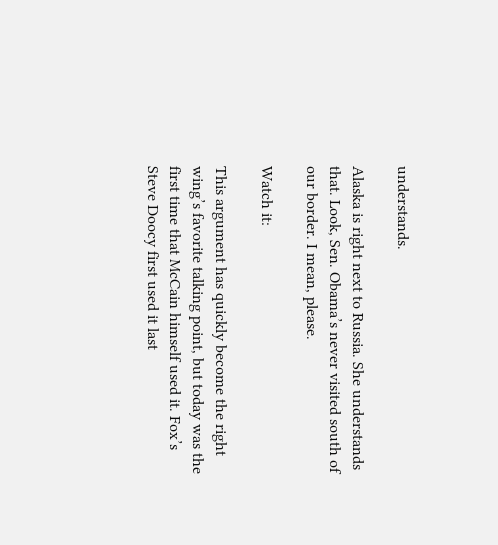understands.

Alaska is right next to Russia. She understands that. Look, Sen. Obama’s never visited south of our border. I mean, please.

Watch it:

This argument has quickly become the right wing’s favorite talking point, but today was the first time that McCain himself used it. Fox’s Steve Doocy first used it last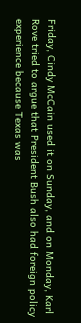Friday, Cindy McCain used it on Sunday, and on Monday, Karl Rove tried to argue that President Bush also had foreign policy experience because Texas was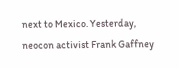next to Mexico. Yesterday, neocon activist Frank Gaffney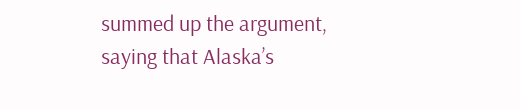summed up the argument, saying that Alaska’s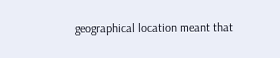geographical location meant that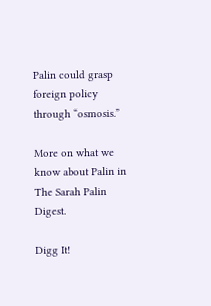Palin could grasp foreign policy through “osmosis.”

More on what we know about Palin in The Sarah Palin Digest.

Digg It!